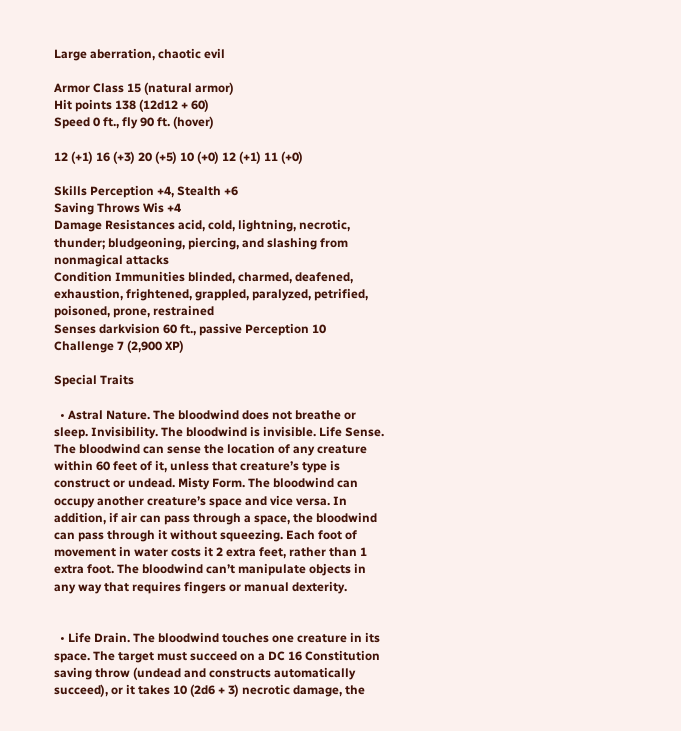Large aberration, chaotic evil

Armor Class 15 (natural armor)
Hit points 138 (12d12 + 60)
Speed 0 ft., fly 90 ft. (hover)

12 (+1) 16 (+3) 20 (+5) 10 (+0) 12 (+1) 11 (+0)

Skills Perception +4, Stealth +6
Saving Throws Wis +4
Damage Resistances acid, cold, lightning, necrotic, thunder; bludgeoning, piercing, and slashing from nonmagical attacks
Condition Immunities blinded, charmed, deafened, exhaustion, frightened, grappled, paralyzed, petrified, poisoned, prone, restrained
Senses darkvision 60 ft., passive Perception 10
Challenge 7 (2,900 XP)

Special Traits

  • Astral Nature. The bloodwind does not breathe or sleep. Invisibility. The bloodwind is invisible. Life Sense. The bloodwind can sense the location of any creature within 60 feet of it, unless that creature’s type is construct or undead. Misty Form. The bloodwind can occupy another creature’s space and vice versa. In addition, if air can pass through a space, the bloodwind can pass through it without squeezing. Each foot of movement in water costs it 2 extra feet, rather than 1 extra foot. The bloodwind can’t manipulate objects in any way that requires fingers or manual dexterity.


  • Life Drain. The bloodwind touches one creature in its space. The target must succeed on a DC 16 Constitution saving throw (undead and constructs automatically succeed), or it takes 10 (2d6 + 3) necrotic damage, the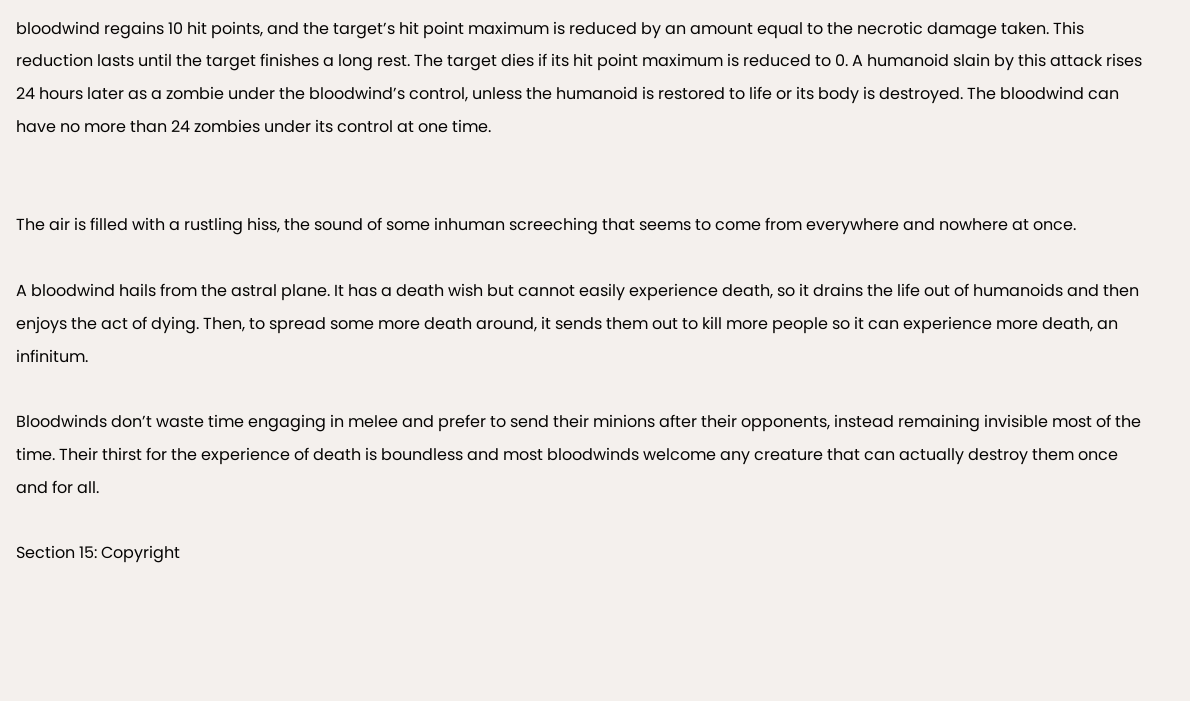bloodwind regains 10 hit points, and the target’s hit point maximum is reduced by an amount equal to the necrotic damage taken. This reduction lasts until the target finishes a long rest. The target dies if its hit point maximum is reduced to 0. A humanoid slain by this attack rises 24 hours later as a zombie under the bloodwind’s control, unless the humanoid is restored to life or its body is destroyed. The bloodwind can have no more than 24 zombies under its control at one time.


The air is filled with a rustling hiss, the sound of some inhuman screeching that seems to come from everywhere and nowhere at once.

A bloodwind hails from the astral plane. It has a death wish but cannot easily experience death, so it drains the life out of humanoids and then enjoys the act of dying. Then, to spread some more death around, it sends them out to kill more people so it can experience more death, an infinitum.

Bloodwinds don’t waste time engaging in melee and prefer to send their minions after their opponents, instead remaining invisible most of the time. Their thirst for the experience of death is boundless and most bloodwinds welcome any creature that can actually destroy them once and for all.

Section 15: Copyright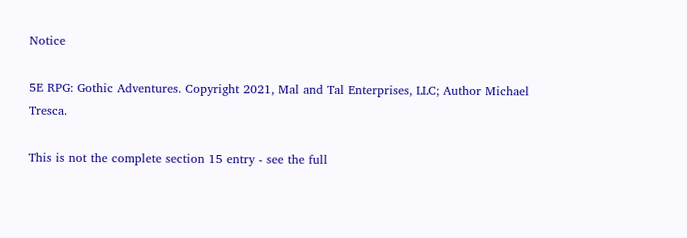Notice

5E RPG: Gothic Adventures. Copyright 2021, Mal and Tal Enterprises, LLC; Author Michael Tresca.

This is not the complete section 15 entry - see the full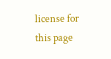license for this page